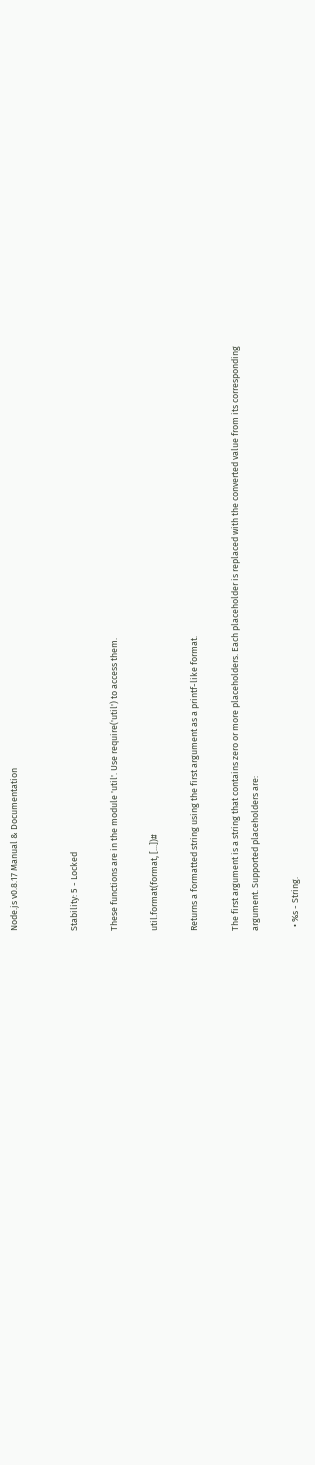Node.js v0.8.17 Manual & Documentation


Stability: 5 - Locked

These functions are in the module 'util'. Use require('util') to access them.

util.format(format, [...])#

Returns a formatted string using the first argument as a printf-like format.

The first argument is a string that contains zero or more placeholders. Each placeholder is replaced with the converted value from its corresponding argument. Supported placeholders are:

  • %s - String.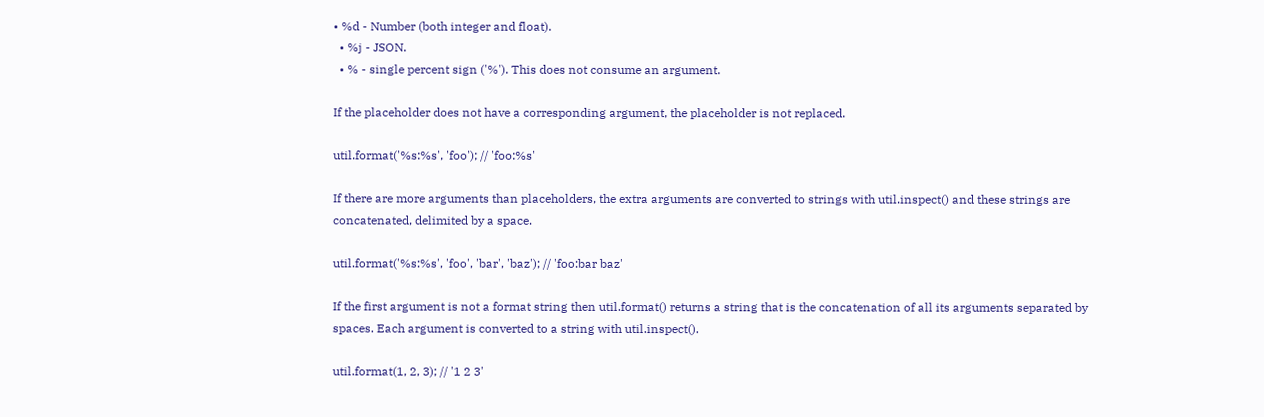• %d - Number (both integer and float).
  • %j - JSON.
  • % - single percent sign ('%'). This does not consume an argument.

If the placeholder does not have a corresponding argument, the placeholder is not replaced.

util.format('%s:%s', 'foo'); // 'foo:%s'

If there are more arguments than placeholders, the extra arguments are converted to strings with util.inspect() and these strings are concatenated, delimited by a space.

util.format('%s:%s', 'foo', 'bar', 'baz'); // 'foo:bar baz'

If the first argument is not a format string then util.format() returns a string that is the concatenation of all its arguments separated by spaces. Each argument is converted to a string with util.inspect().

util.format(1, 2, 3); // '1 2 3'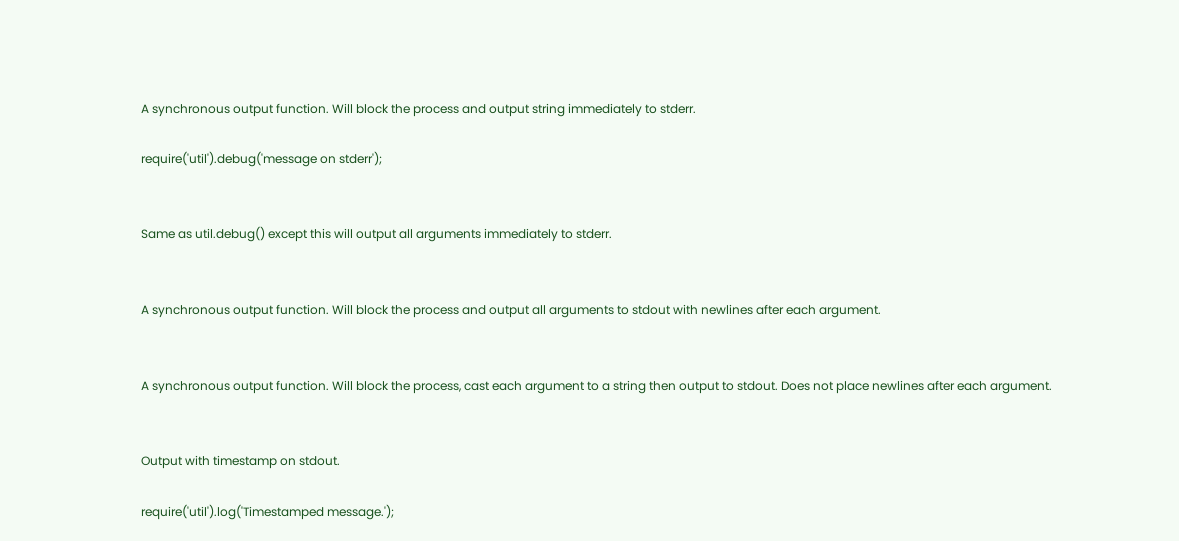A synchronous output function. Will block the process and output string immediately to stderr.

require('util').debug('message on stderr');


Same as util.debug() except this will output all arguments immediately to stderr.


A synchronous output function. Will block the process and output all arguments to stdout with newlines after each argument.


A synchronous output function. Will block the process, cast each argument to a string then output to stdout. Does not place newlines after each argument.


Output with timestamp on stdout.

require('util').log('Timestamped message.');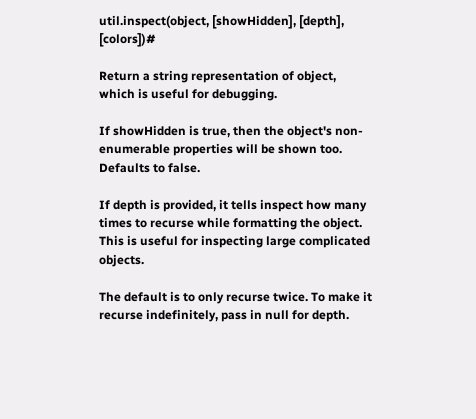util.inspect(object, [showHidden], [depth], [colors])#

Return a string representation of object, which is useful for debugging.

If showHidden is true, then the object's non-enumerable properties will be shown too. Defaults to false.

If depth is provided, it tells inspect how many times to recurse while formatting the object. This is useful for inspecting large complicated objects.

The default is to only recurse twice. To make it recurse indefinitely, pass in null for depth.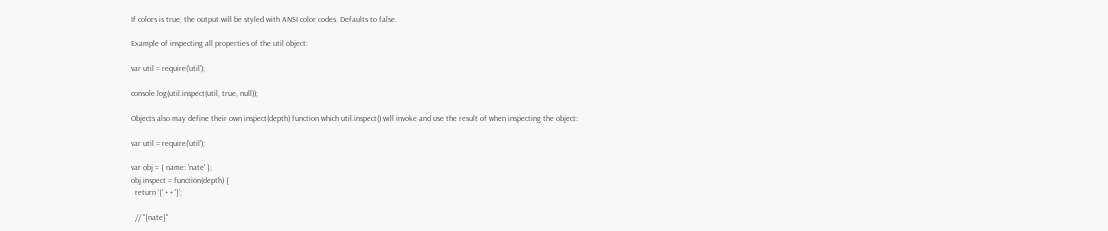If colors is true, the output will be styled with ANSI color codes. Defaults to false.

Example of inspecting all properties of the util object:

var util = require('util');

console.log(util.inspect(util, true, null));

Objects also may define their own inspect(depth) function which util.inspect() will invoke and use the result of when inspecting the object:

var util = require('util');

var obj = { name: 'nate' };
obj.inspect = function(depth) {
  return '{' + + '}';

  // "{nate}"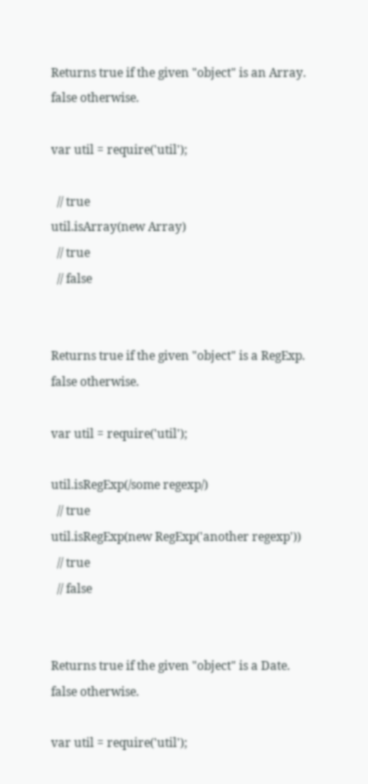Returns true if the given "object" is an Array. false otherwise.

var util = require('util');

  // true
util.isArray(new Array)
  // true
  // false


Returns true if the given "object" is a RegExp. false otherwise.

var util = require('util');

util.isRegExp(/some regexp/)
  // true
util.isRegExp(new RegExp('another regexp'))
  // true
  // false


Returns true if the given "object" is a Date. false otherwise.

var util = require('util');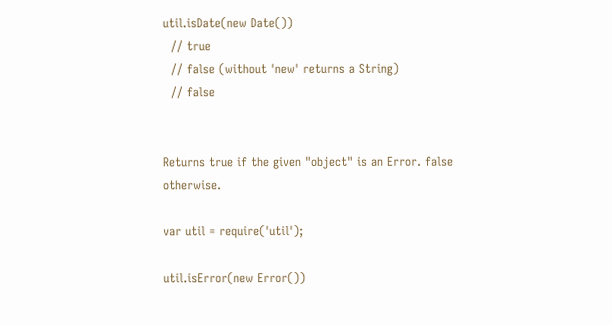util.isDate(new Date())
  // true
  // false (without 'new' returns a String)
  // false


Returns true if the given "object" is an Error. false otherwise.

var util = require('util');

util.isError(new Error())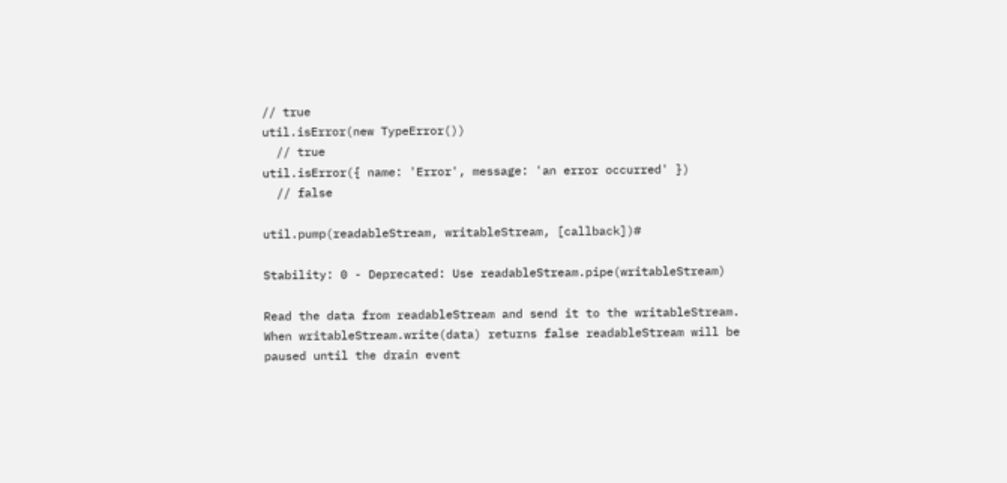// true
util.isError(new TypeError())
  // true
util.isError({ name: 'Error', message: 'an error occurred' })
  // false

util.pump(readableStream, writableStream, [callback])#

Stability: 0 - Deprecated: Use readableStream.pipe(writableStream)

Read the data from readableStream and send it to the writableStream. When writableStream.write(data) returns false readableStream will be paused until the drain event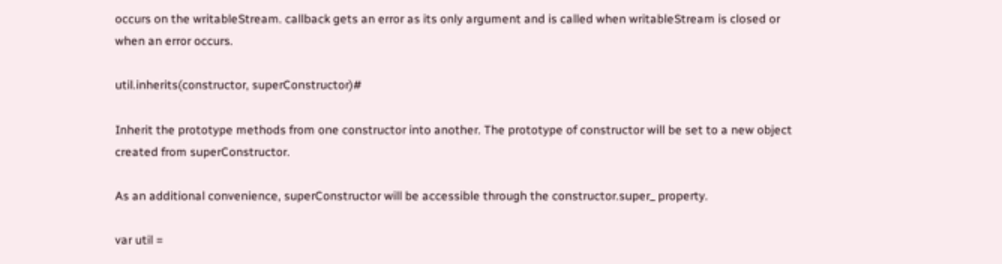occurs on the writableStream. callback gets an error as its only argument and is called when writableStream is closed or when an error occurs.

util.inherits(constructor, superConstructor)#

Inherit the prototype methods from one constructor into another. The prototype of constructor will be set to a new object created from superConstructor.

As an additional convenience, superConstructor will be accessible through the constructor.super_ property.

var util =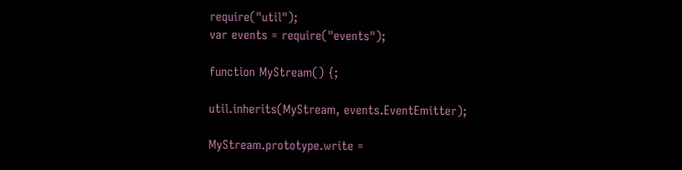require("util");
var events = require("events");

function MyStream() {;

util.inherits(MyStream, events.EventEmitter);

MyStream.prototype.write =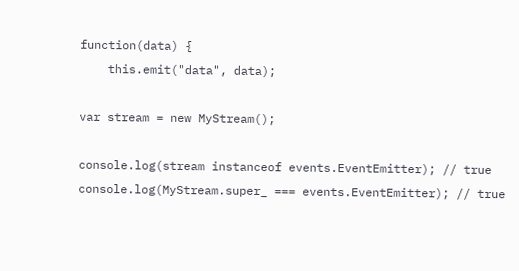function(data) {
    this.emit("data", data);

var stream = new MyStream();

console.log(stream instanceof events.EventEmitter); // true
console.log(MyStream.super_ === events.EventEmitter); // true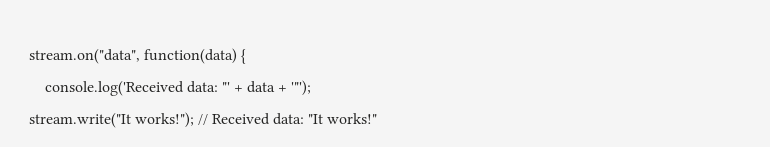stream.on("data", function(data) {
    console.log('Received data: "' + data + '"');
stream.write("It works!"); // Received data: "It works!"